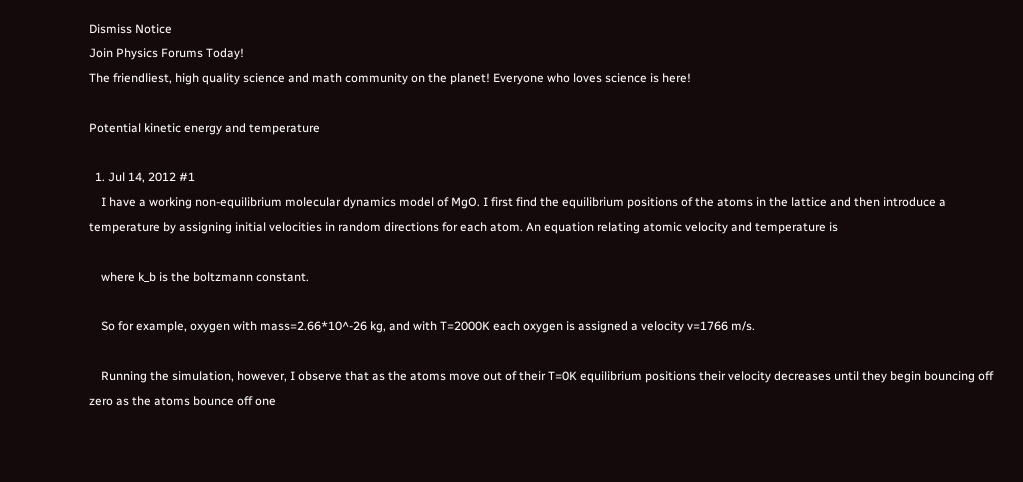Dismiss Notice
Join Physics Forums Today!
The friendliest, high quality science and math community on the planet! Everyone who loves science is here!

Potential kinetic energy and temperature

  1. Jul 14, 2012 #1
    I have a working non-equilibrium molecular dynamics model of MgO. I first find the equilibrium positions of the atoms in the lattice and then introduce a temperature by assigning initial velocities in random directions for each atom. An equation relating atomic velocity and temperature is

    where k_b is the boltzmann constant.

    So for example, oxygen with mass=2.66*10^-26 kg, and with T=2000K each oxygen is assigned a velocity v=1766 m/s.

    Running the simulation, however, I observe that as the atoms move out of their T=0K equilibrium positions their velocity decreases until they begin bouncing off zero as the atoms bounce off one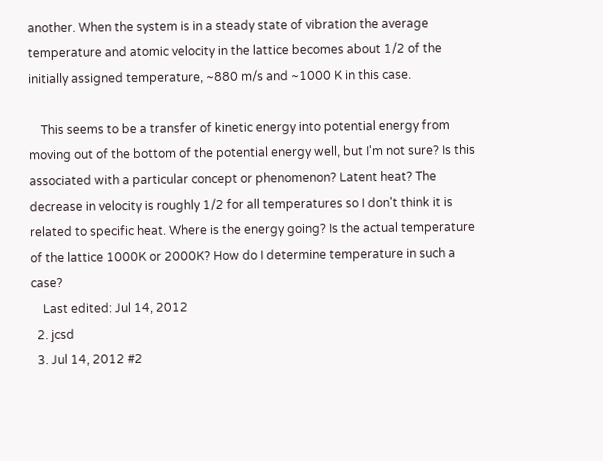another. When the system is in a steady state of vibration the average temperature and atomic velocity in the lattice becomes about 1/2 of the initially assigned temperature, ~880 m/s and ~1000 K in this case.

    This seems to be a transfer of kinetic energy into potential energy from moving out of the bottom of the potential energy well, but I'm not sure? Is this associated with a particular concept or phenomenon? Latent heat? The decrease in velocity is roughly 1/2 for all temperatures so I don't think it is related to specific heat. Where is the energy going? Is the actual temperature of the lattice 1000K or 2000K? How do I determine temperature in such a case?
    Last edited: Jul 14, 2012
  2. jcsd
  3. Jul 14, 2012 #2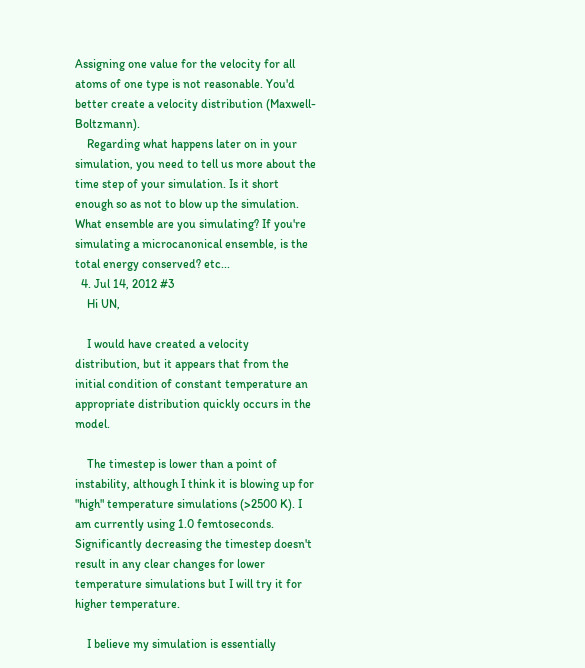Assigning one value for the velocity for all atoms of one type is not reasonable. You'd better create a velocity distribution (Maxwell-Boltzmann).
    Regarding what happens later on in your simulation, you need to tell us more about the time step of your simulation. Is it short enough so as not to blow up the simulation. What ensemble are you simulating? If you're simulating a microcanonical ensemble, is the total energy conserved? etc...
  4. Jul 14, 2012 #3
    Hi UN,

    I would have created a velocity distribution, but it appears that from the initial condition of constant temperature an appropriate distribution quickly occurs in the model.

    The timestep is lower than a point of instability, although I think it is blowing up for "high" temperature simulations (>2500 K). I am currently using 1.0 femtoseconds. Significantly decreasing the timestep doesn't result in any clear changes for lower temperature simulations but I will try it for higher temperature.

    I believe my simulation is essentially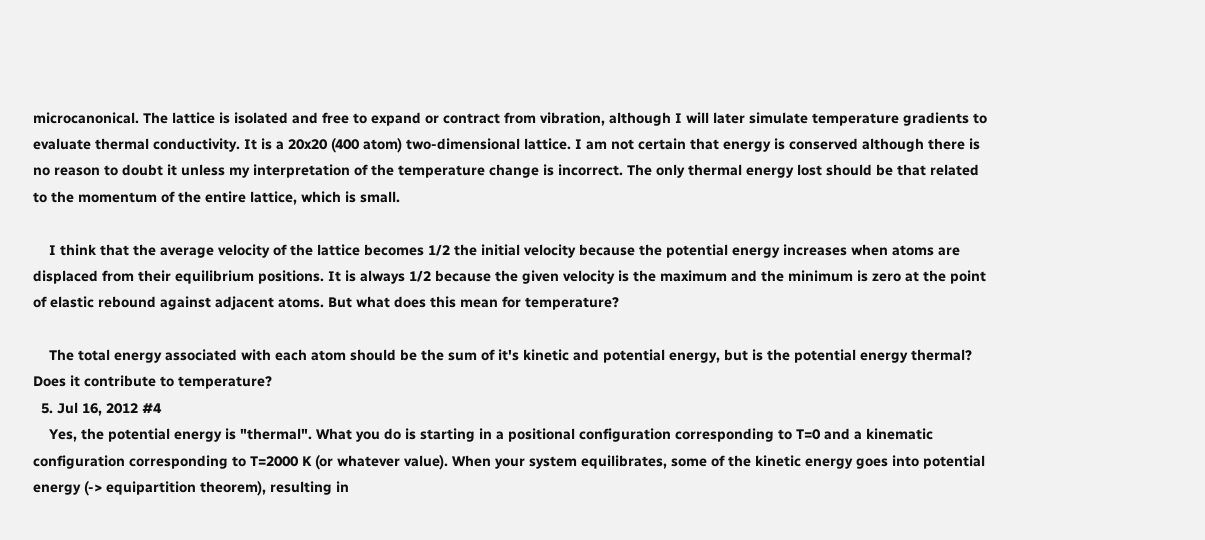microcanonical. The lattice is isolated and free to expand or contract from vibration, although I will later simulate temperature gradients to evaluate thermal conductivity. It is a 20x20 (400 atom) two-dimensional lattice. I am not certain that energy is conserved although there is no reason to doubt it unless my interpretation of the temperature change is incorrect. The only thermal energy lost should be that related to the momentum of the entire lattice, which is small.

    I think that the average velocity of the lattice becomes 1/2 the initial velocity because the potential energy increases when atoms are displaced from their equilibrium positions. It is always 1/2 because the given velocity is the maximum and the minimum is zero at the point of elastic rebound against adjacent atoms. But what does this mean for temperature?

    The total energy associated with each atom should be the sum of it's kinetic and potential energy, but is the potential energy thermal? Does it contribute to temperature?
  5. Jul 16, 2012 #4
    Yes, the potential energy is "thermal". What you do is starting in a positional configuration corresponding to T=0 and a kinematic configuration corresponding to T=2000 K (or whatever value). When your system equilibrates, some of the kinetic energy goes into potential energy (-> equipartition theorem), resulting in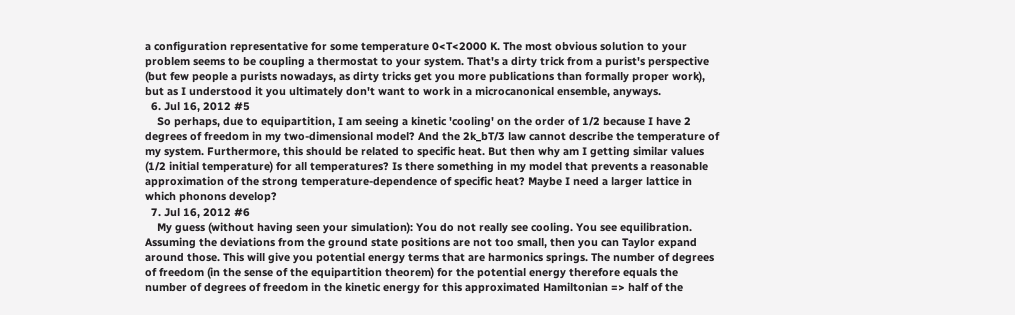a configuration representative for some temperature 0<T<2000 K. The most obvious solution to your problem seems to be coupling a thermostat to your system. That's a dirty trick from a purist's perspective (but few people a purists nowadays, as dirty tricks get you more publications than formally proper work), but as I understood it you ultimately don't want to work in a microcanonical ensemble, anyways.
  6. Jul 16, 2012 #5
    So perhaps, due to equipartition, I am seeing a kinetic 'cooling' on the order of 1/2 because I have 2 degrees of freedom in my two-dimensional model? And the 2k_bT/3 law cannot describe the temperature of my system. Furthermore, this should be related to specific heat. But then why am I getting similar values (1/2 initial temperature) for all temperatures? Is there something in my model that prevents a reasonable approximation of the strong temperature-dependence of specific heat? Maybe I need a larger lattice in which phonons develop?
  7. Jul 16, 2012 #6
    My guess (without having seen your simulation): You do not really see cooling. You see equilibration. Assuming the deviations from the ground state positions are not too small, then you can Taylor expand around those. This will give you potential energy terms that are harmonics springs. The number of degrees of freedom (in the sense of the equipartition theorem) for the potential energy therefore equals the number of degrees of freedom in the kinetic energy for this approximated Hamiltonian => half of the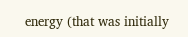energy (that was initially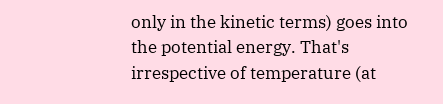only in the kinetic terms) goes into the potential energy. That's irrespective of temperature (at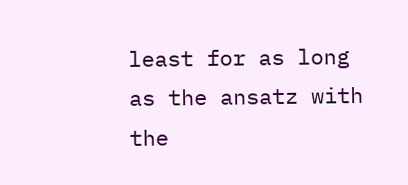least for as long as the ansatz with the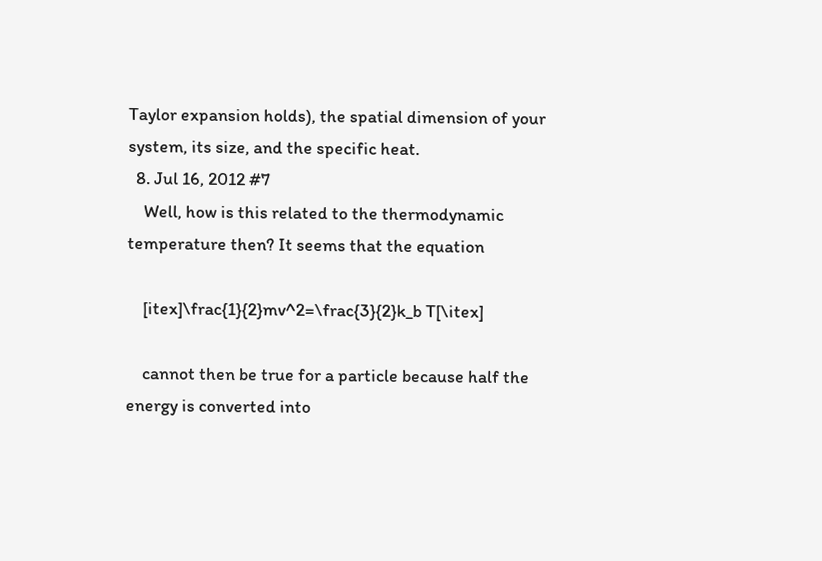Taylor expansion holds), the spatial dimension of your system, its size, and the specific heat.
  8. Jul 16, 2012 #7
    Well, how is this related to the thermodynamic temperature then? It seems that the equation

    [itex]\frac{1}{2}mv^2=\frac{3}{2}k_b T[\itex]

    cannot then be true for a particle because half the energy is converted into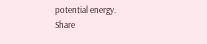potential energy.
Share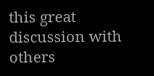this great discussion with others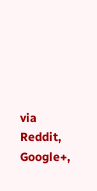via Reddit, Google+,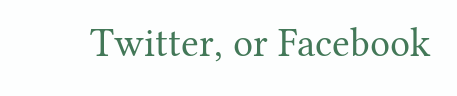Twitter, or Facebook